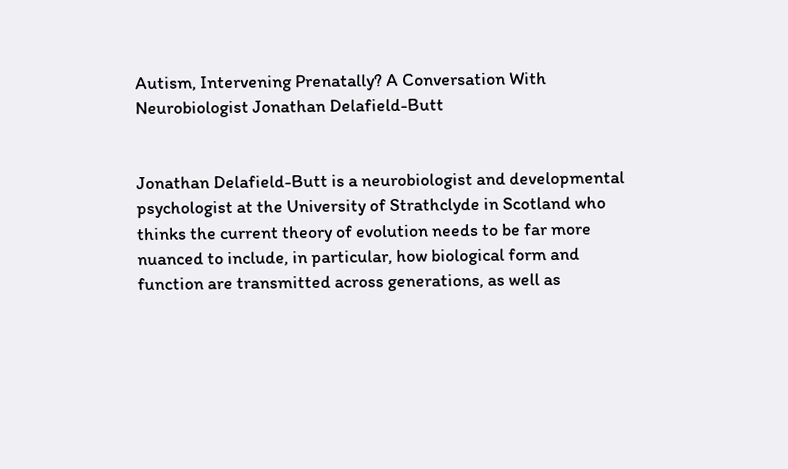Autism, Intervening Prenatally? A Conversation With Neurobiologist Jonathan Delafield-Butt


Jonathan Delafield-Butt is a neurobiologist and developmental psychologist at the University of Strathclyde in Scotland who thinks the current theory of evolution needs to be far more nuanced to include, in particular, how biological form and function are transmitted across generations, as well as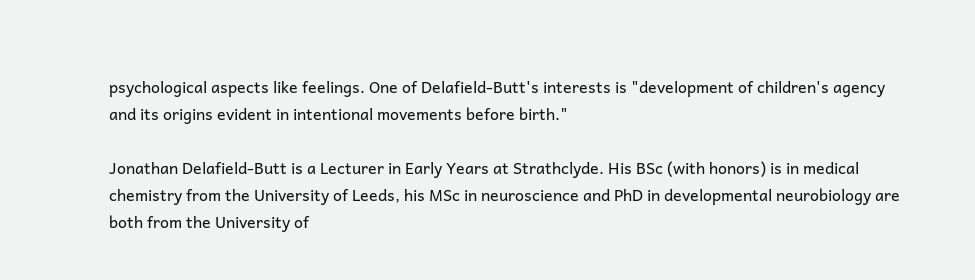psychological aspects like feelings. One of Delafield-Butt's interests is "development of children's agency and its origins evident in intentional movements before birth."

Jonathan Delafield-Butt is a Lecturer in Early Years at Strathclyde. His BSc (with honors) is in medical chemistry from the University of Leeds, his MSc in neuroscience and PhD in developmental neurobiology are both from the University of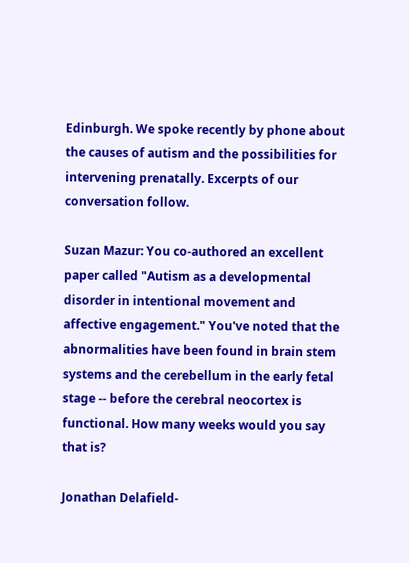Edinburgh. We spoke recently by phone about the causes of autism and the possibilities for intervening prenatally. Excerpts of our conversation follow.

Suzan Mazur: You co-authored an excellent paper called "Autism as a developmental disorder in intentional movement and affective engagement." You've noted that the abnormalities have been found in brain stem systems and the cerebellum in the early fetal stage -- before the cerebral neocortex is functional. How many weeks would you say that is?

Jonathan Delafield-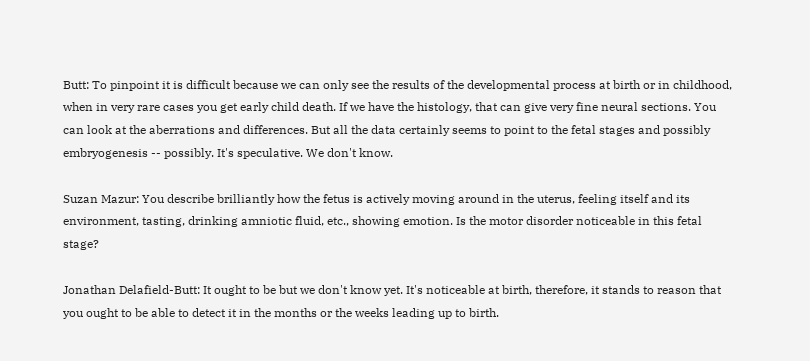Butt: To pinpoint it is difficult because we can only see the results of the developmental process at birth or in childhood, when in very rare cases you get early child death. If we have the histology, that can give very fine neural sections. You can look at the aberrations and differences. But all the data certainly seems to point to the fetal stages and possibly embryogenesis -- possibly. It's speculative. We don't know.

Suzan Mazur: You describe brilliantly how the fetus is actively moving around in the uterus, feeling itself and its environment, tasting, drinking amniotic fluid, etc., showing emotion. Is the motor disorder noticeable in this fetal stage?

Jonathan Delafield-Butt: It ought to be but we don't know yet. It's noticeable at birth, therefore, it stands to reason that you ought to be able to detect it in the months or the weeks leading up to birth.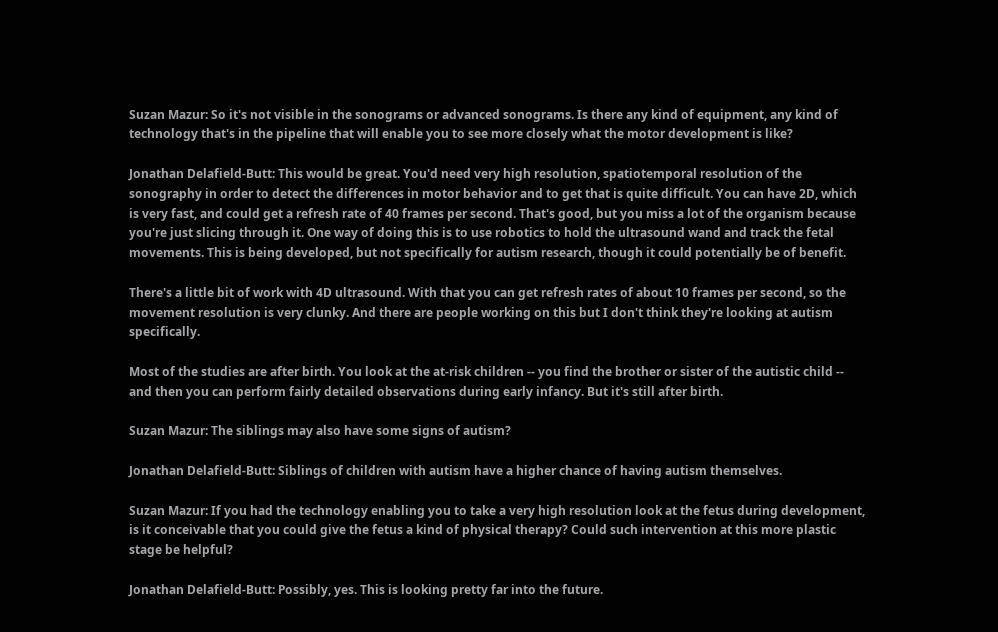Suzan Mazur: So it's not visible in the sonograms or advanced sonograms. Is there any kind of equipment, any kind of technology that's in the pipeline that will enable you to see more closely what the motor development is like?

Jonathan Delafield-Butt: This would be great. You'd need very high resolution, spatiotemporal resolution of the sonography in order to detect the differences in motor behavior and to get that is quite difficult. You can have 2D, which is very fast, and could get a refresh rate of 40 frames per second. That's good, but you miss a lot of the organism because you're just slicing through it. One way of doing this is to use robotics to hold the ultrasound wand and track the fetal movements. This is being developed, but not specifically for autism research, though it could potentially be of benefit.

There's a little bit of work with 4D ultrasound. With that you can get refresh rates of about 10 frames per second, so the movement resolution is very clunky. And there are people working on this but I don't think they're looking at autism specifically.

Most of the studies are after birth. You look at the at-risk children -- you find the brother or sister of the autistic child -- and then you can perform fairly detailed observations during early infancy. But it's still after birth.

Suzan Mazur: The siblings may also have some signs of autism?

Jonathan Delafield-Butt: Siblings of children with autism have a higher chance of having autism themselves.

Suzan Mazur: If you had the technology enabling you to take a very high resolution look at the fetus during development, is it conceivable that you could give the fetus a kind of physical therapy? Could such intervention at this more plastic stage be helpful?

Jonathan Delafield-Butt: Possibly, yes. This is looking pretty far into the future.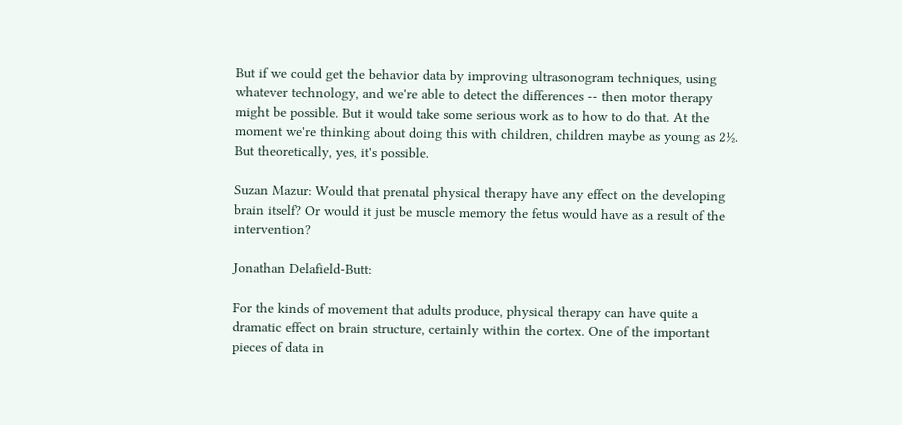But if we could get the behavior data by improving ultrasonogram techniques, using whatever technology, and we're able to detect the differences -- then motor therapy might be possible. But it would take some serious work as to how to do that. At the moment we're thinking about doing this with children, children maybe as young as 2½. But theoretically, yes, it's possible.

Suzan Mazur: Would that prenatal physical therapy have any effect on the developing brain itself? Or would it just be muscle memory the fetus would have as a result of the intervention?

Jonathan Delafield-Butt:

For the kinds of movement that adults produce, physical therapy can have quite a dramatic effect on brain structure, certainly within the cortex. One of the important pieces of data in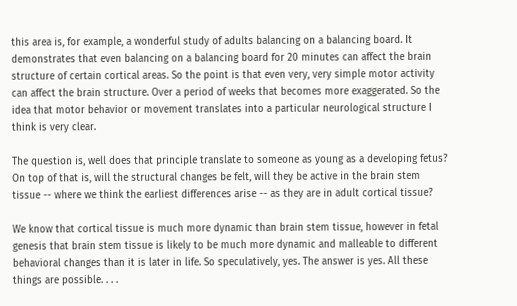this area is, for example, a wonderful study of adults balancing on a balancing board. It demonstrates that even balancing on a balancing board for 20 minutes can affect the brain structure of certain cortical areas. So the point is that even very, very simple motor activity can affect the brain structure. Over a period of weeks that becomes more exaggerated. So the idea that motor behavior or movement translates into a particular neurological structure I think is very clear.

The question is, well does that principle translate to someone as young as a developing fetus? On top of that is, will the structural changes be felt, will they be active in the brain stem tissue -- where we think the earliest differences arise -- as they are in adult cortical tissue?

We know that cortical tissue is much more dynamic than brain stem tissue, however in fetal genesis that brain stem tissue is likely to be much more dynamic and malleable to different behavioral changes than it is later in life. So speculatively, yes. The answer is yes. All these things are possible. . . .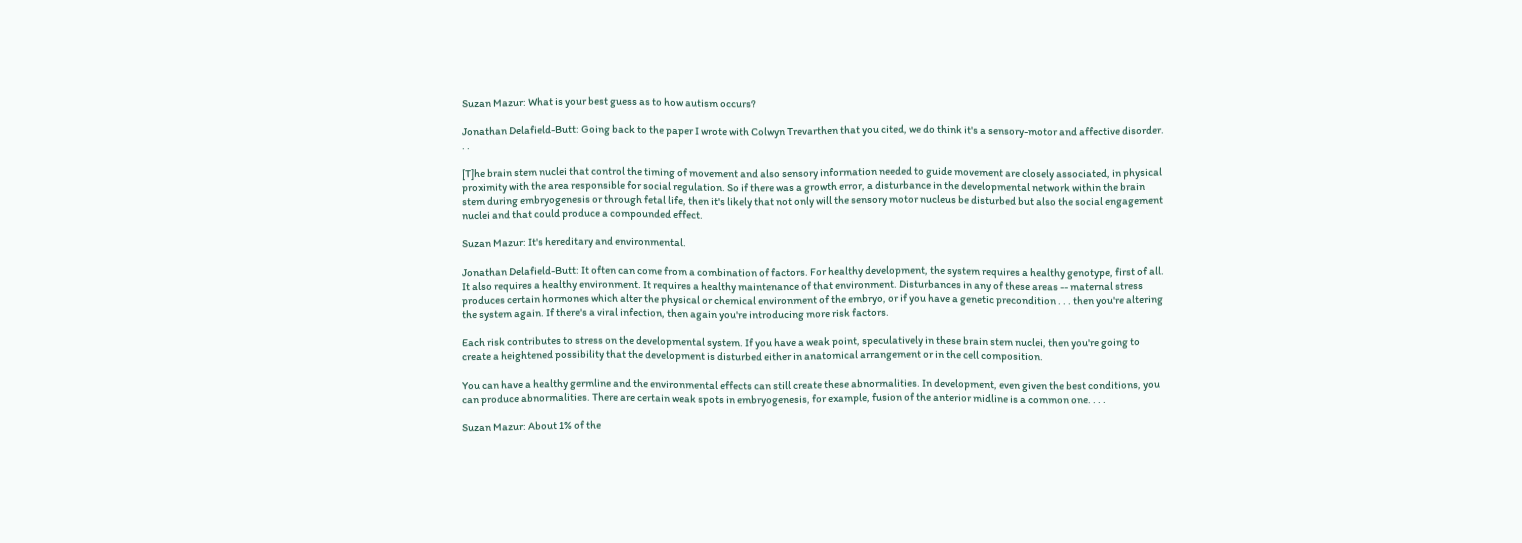Suzan Mazur: What is your best guess as to how autism occurs?

Jonathan Delafield-Butt: Going back to the paper I wrote with Colwyn Trevarthen that you cited, we do think it's a sensory-motor and affective disorder. . .

[T]he brain stem nuclei that control the timing of movement and also sensory information needed to guide movement are closely associated, in physical proximity with the area responsible for social regulation. So if there was a growth error, a disturbance in the developmental network within the brain stem during embryogenesis or through fetal life, then it's likely that not only will the sensory motor nucleus be disturbed but also the social engagement nuclei and that could produce a compounded effect.

Suzan Mazur: It's hereditary and environmental.

Jonathan Delafield-Butt: It often can come from a combination of factors. For healthy development, the system requires a healthy genotype, first of all. It also requires a healthy environment. It requires a healthy maintenance of that environment. Disturbances in any of these areas -- maternal stress produces certain hormones which alter the physical or chemical environment of the embryo, or if you have a genetic precondition . . . then you're altering the system again. If there's a viral infection, then again you're introducing more risk factors.

Each risk contributes to stress on the developmental system. If you have a weak point, speculatively in these brain stem nuclei, then you're going to create a heightened possibility that the development is disturbed either in anatomical arrangement or in the cell composition.

You can have a healthy germline and the environmental effects can still create these abnormalities. In development, even given the best conditions, you can produce abnormalities. There are certain weak spots in embryogenesis, for example, fusion of the anterior midline is a common one. . . .

Suzan Mazur: About 1% of the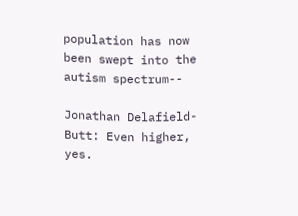population has now been swept into the autism spectrum--

Jonathan Delafield-Butt: Even higher, yes.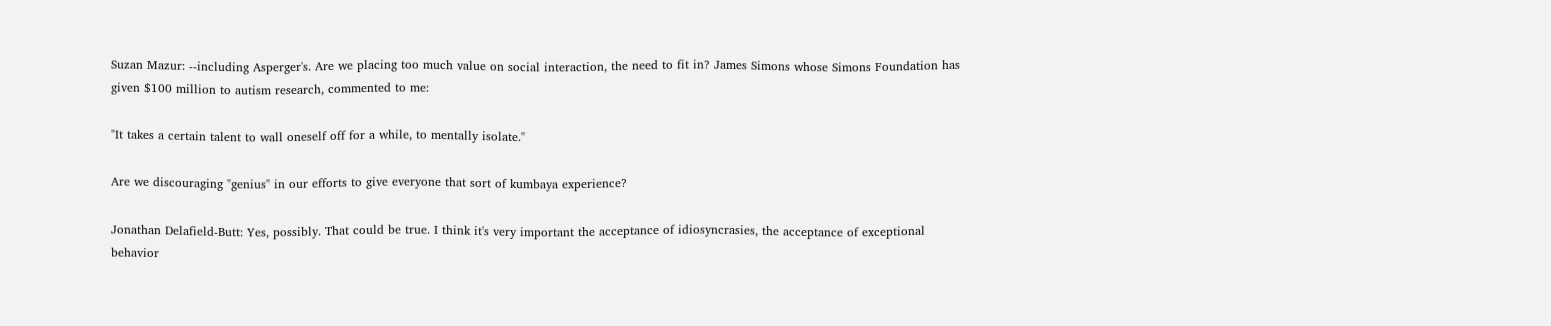Suzan Mazur: --including Asperger's. Are we placing too much value on social interaction, the need to fit in? James Simons whose Simons Foundation has given $100 million to autism research, commented to me:

"It takes a certain talent to wall oneself off for a while, to mentally isolate."

Are we discouraging "genius" in our efforts to give everyone that sort of kumbaya experience?

Jonathan Delafield-Butt: Yes, possibly. That could be true. I think it's very important the acceptance of idiosyncrasies, the acceptance of exceptional behavior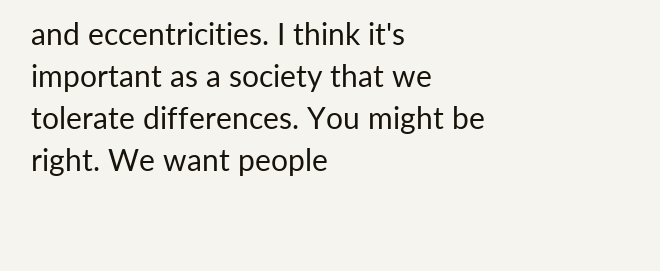and eccentricities. I think it's important as a society that we tolerate differences. You might be right. We want people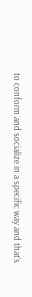to conform and socialize in a specific way and that's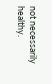not necessarily healthy.